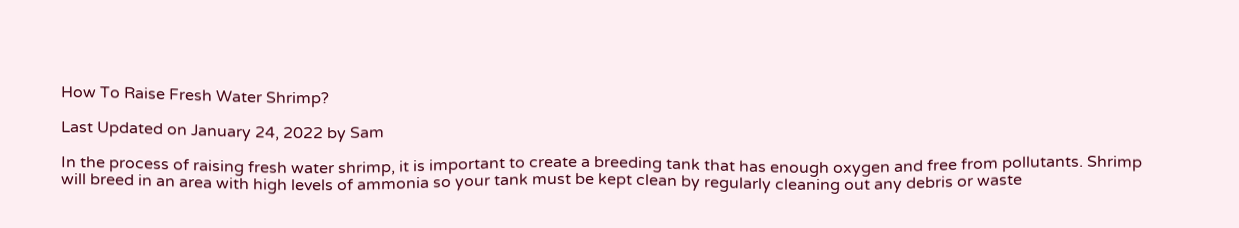How To Raise Fresh Water Shrimp?

Last Updated on January 24, 2022 by Sam

In the process of raising fresh water shrimp, it is important to create a breeding tank that has enough oxygen and free from pollutants. Shrimp will breed in an area with high levels of ammonia so your tank must be kept clean by regularly cleaning out any debris or waste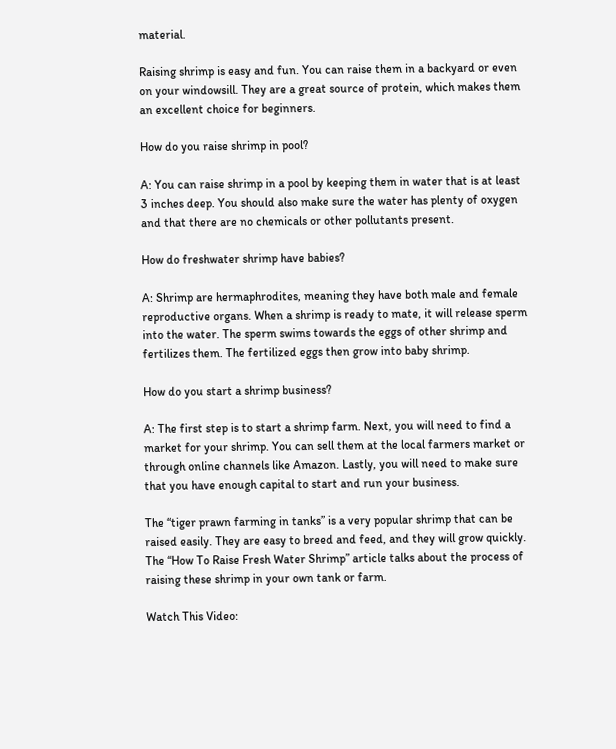material.

Raising shrimp is easy and fun. You can raise them in a backyard or even on your windowsill. They are a great source of protein, which makes them an excellent choice for beginners.

How do you raise shrimp in pool?

A: You can raise shrimp in a pool by keeping them in water that is at least 3 inches deep. You should also make sure the water has plenty of oxygen and that there are no chemicals or other pollutants present.

How do freshwater shrimp have babies?

A: Shrimp are hermaphrodites, meaning they have both male and female reproductive organs. When a shrimp is ready to mate, it will release sperm into the water. The sperm swims towards the eggs of other shrimp and fertilizes them. The fertilized eggs then grow into baby shrimp.

How do you start a shrimp business?

A: The first step is to start a shrimp farm. Next, you will need to find a market for your shrimp. You can sell them at the local farmers market or through online channels like Amazon. Lastly, you will need to make sure that you have enough capital to start and run your business.

The “tiger prawn farming in tanks” is a very popular shrimp that can be raised easily. They are easy to breed and feed, and they will grow quickly. The “How To Raise Fresh Water Shrimp” article talks about the process of raising these shrimp in your own tank or farm.

Watch This Video: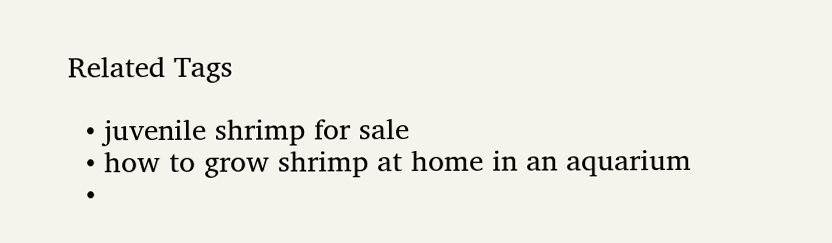Related Tags

  • juvenile shrimp for sale
  • how to grow shrimp at home in an aquarium
  •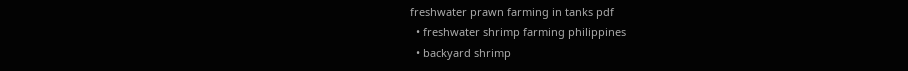freshwater prawn farming in tanks pdf
  • freshwater shrimp farming philippines
  • backyard shrimp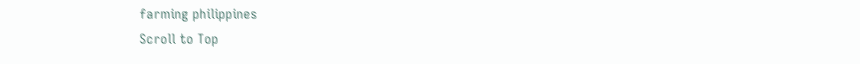farming philippines
Scroll to Top